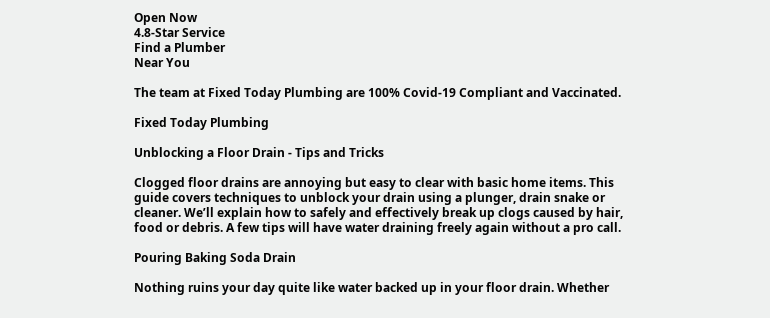Open Now
4.8-Star Service
Find a Plumber
Near You

The team at Fixed Today Plumbing are 100% Covid-19 Compliant and Vaccinated.

Fixed Today Plumbing

Unblocking a Floor Drain - Tips and Tricks

Clogged floor drains are annoying but easy to clear with basic home items. This guide covers techniques to unblock your drain using a plunger, drain snake or cleaner. We’ll explain how to safely and effectively break up clogs caused by hair, food or debris. A few tips will have water draining freely again without a pro call.

Pouring Baking Soda Drain

Nothing ruins your day quite like water backed up in your floor drain. Whether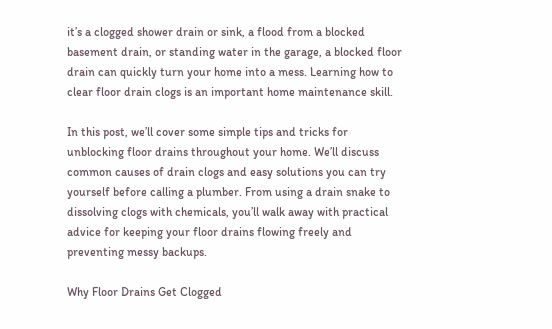it’s a clogged shower drain or sink, a flood from a blocked basement drain, or standing water in the garage, a blocked floor drain can quickly turn your home into a mess. Learning how to clear floor drain clogs is an important home maintenance skill.

In this post, we’ll cover some simple tips and tricks for unblocking floor drains throughout your home. We’ll discuss common causes of drain clogs and easy solutions you can try yourself before calling a plumber. From using a drain snake to dissolving clogs with chemicals, you’ll walk away with practical advice for keeping your floor drains flowing freely and preventing messy backups.

Why Floor Drains Get Clogged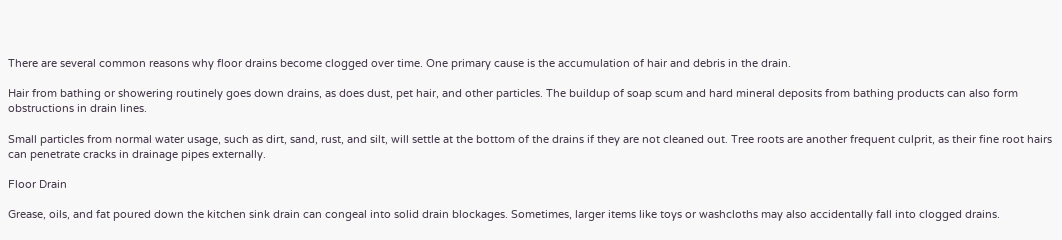There are several common reasons why floor drains become clogged over time. One primary cause is the accumulation of hair and debris in the drain.

Hair from bathing or showering routinely goes down drains, as does dust, pet hair, and other particles. The buildup of soap scum and hard mineral deposits from bathing products can also form obstructions in drain lines.

Small particles from normal water usage, such as dirt, sand, rust, and silt, will settle at the bottom of the drains if they are not cleaned out. Tree roots are another frequent culprit, as their fine root hairs can penetrate cracks in drainage pipes externally.

Floor Drain

Grease, oils, and fat poured down the kitchen sink drain can congeal into solid drain blockages. Sometimes, larger items like toys or washcloths may also accidentally fall into clogged drains.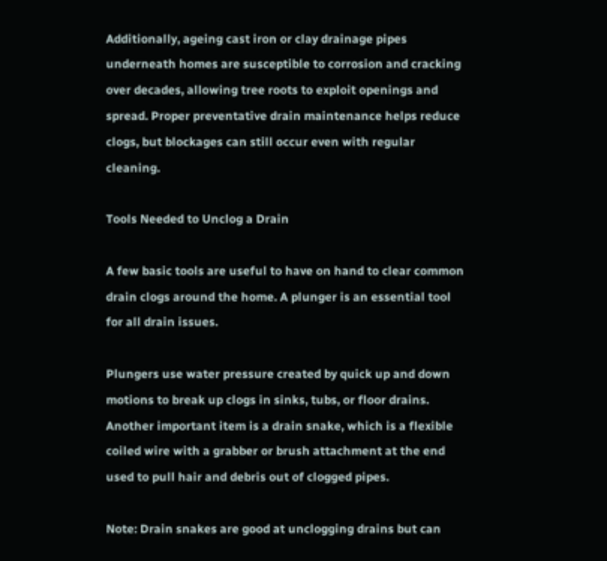Additionally, ageing cast iron or clay drainage pipes underneath homes are susceptible to corrosion and cracking over decades, allowing tree roots to exploit openings and spread. Proper preventative drain maintenance helps reduce clogs, but blockages can still occur even with regular cleaning.

Tools Needed to Unclog a Drain

A few basic tools are useful to have on hand to clear common drain clogs around the home. A plunger is an essential tool for all drain issues.

Plungers use water pressure created by quick up and down motions to break up clogs in sinks, tubs, or floor drains. Another important item is a drain snake, which is a flexible coiled wire with a grabber or brush attachment at the end used to pull hair and debris out of clogged pipes.

Note: Drain snakes are good at unclogging drains but can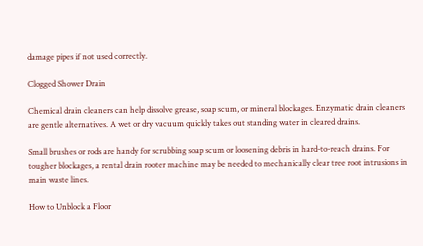damage pipes if not used correctly.

Clogged Shower Drain

Chemical drain cleaners can help dissolve grease, soap scum, or mineral blockages. Enzymatic drain cleaners are gentle alternatives. A wet or dry vacuum quickly takes out standing water in cleared drains.

Small brushes or rods are handy for scrubbing soap scum or loosening debris in hard-to-reach drains. For tougher blockages, a rental drain rooter machine may be needed to mechanically clear tree root intrusions in main waste lines.

How to Unblock a Floor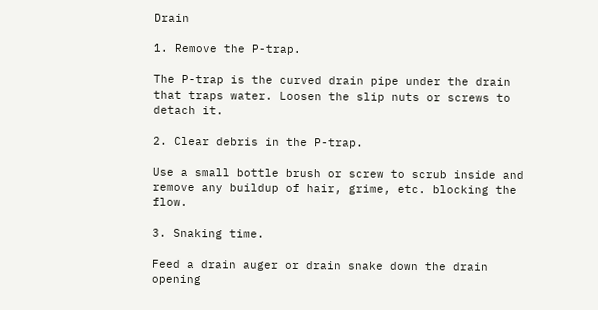Drain

1. Remove the P-trap.

The P-trap is the curved drain pipe under the drain that traps water. Loosen the slip nuts or screws to detach it.

2. Clear debris in the P-trap.

Use a small bottle brush or screw to scrub inside and remove any buildup of hair, grime, etc. blocking the flow.

3. Snaking time.

Feed a drain auger or drain snake down the drain opening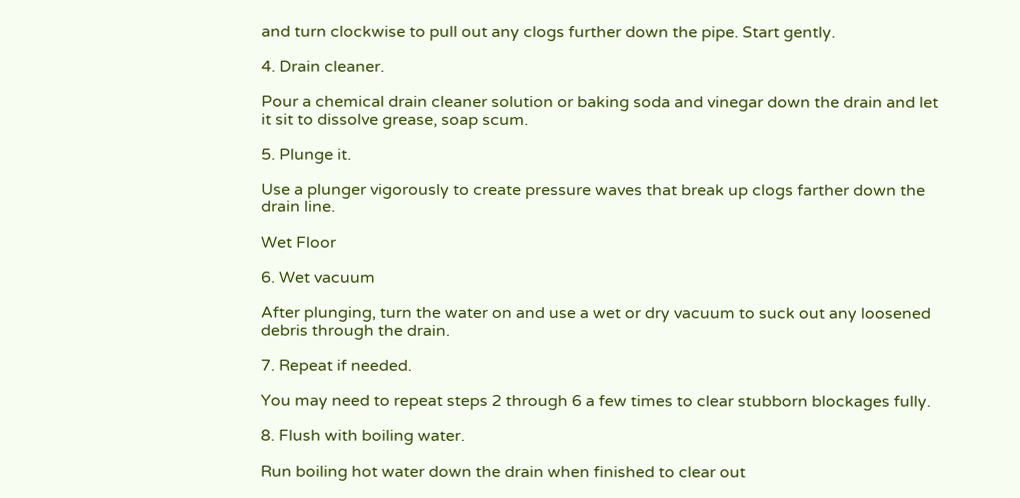and turn clockwise to pull out any clogs further down the pipe. Start gently.

4. Drain cleaner.

Pour a chemical drain cleaner solution or baking soda and vinegar down the drain and let it sit to dissolve grease, soap scum.

5. Plunge it.

Use a plunger vigorously to create pressure waves that break up clogs farther down the drain line.

Wet Floor

6. Wet vacuum

After plunging, turn the water on and use a wet or dry vacuum to suck out any loosened debris through the drain.

7. Repeat if needed.

You may need to repeat steps 2 through 6 a few times to clear stubborn blockages fully.

8. Flush with boiling water.

Run boiling hot water down the drain when finished to clear out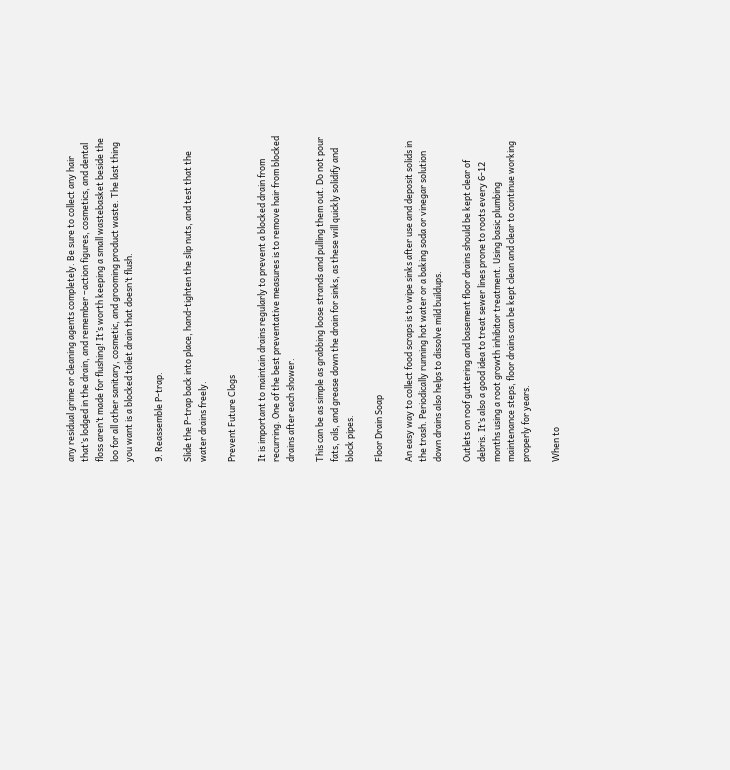any residual grime or cleaning agents completely. Be sure to collect any hair that’s lodged in the drain, and remember –action figures, cosmetics, and dental floss aren’t made for flushing! It’s worth keeping a small wastebasket beside the loo for all other sanitary, cosmetic, and grooming product waste. The last thing you want is a blocked toilet drain that doesn’t flush.

9. Reassemble P-trap.

Slide the P-trap back into place, hand-tighten the slip nuts, and test that the water drains freely.

Prevent Future Clogs

It is important to maintain drains regularly to prevent a blocked drain from recurring. One of the best preventative measures is to remove hair from blocked drains after each shower.

This can be as simple as grabbing loose strands and pulling them out. Do not pour fats, oils, and grease down the drain for sinks, as these will quickly solidify and block pipes.

Floor Drain Soap

An easy way to collect food scraps is to wipe sinks after use and deposit solids in the trash. Periodically running hot water or a baking soda or vinegar solution down drains also helps to dissolve mild buildups.

Outlets on roof guttering and basement floor drains should be kept clear of debris. It’s also a good idea to treat sewer lines prone to roots every 6-12 months using a root growth inhibitor treatment. Using basic plumbing maintenance steps, floor drains can be kept clean and clear to continue working properly for years.

When to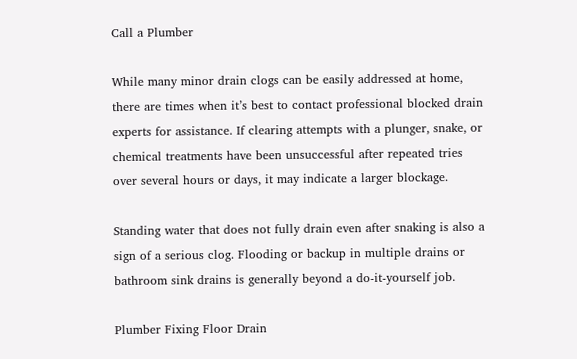Call a Plumber

While many minor drain clogs can be easily addressed at home, there are times when it’s best to contact professional blocked drain experts for assistance. If clearing attempts with a plunger, snake, or chemical treatments have been unsuccessful after repeated tries over several hours or days, it may indicate a larger blockage.

Standing water that does not fully drain even after snaking is also a sign of a serious clog. Flooding or backup in multiple drains or bathroom sink drains is generally beyond a do-it-yourself job.

Plumber Fixing Floor Drain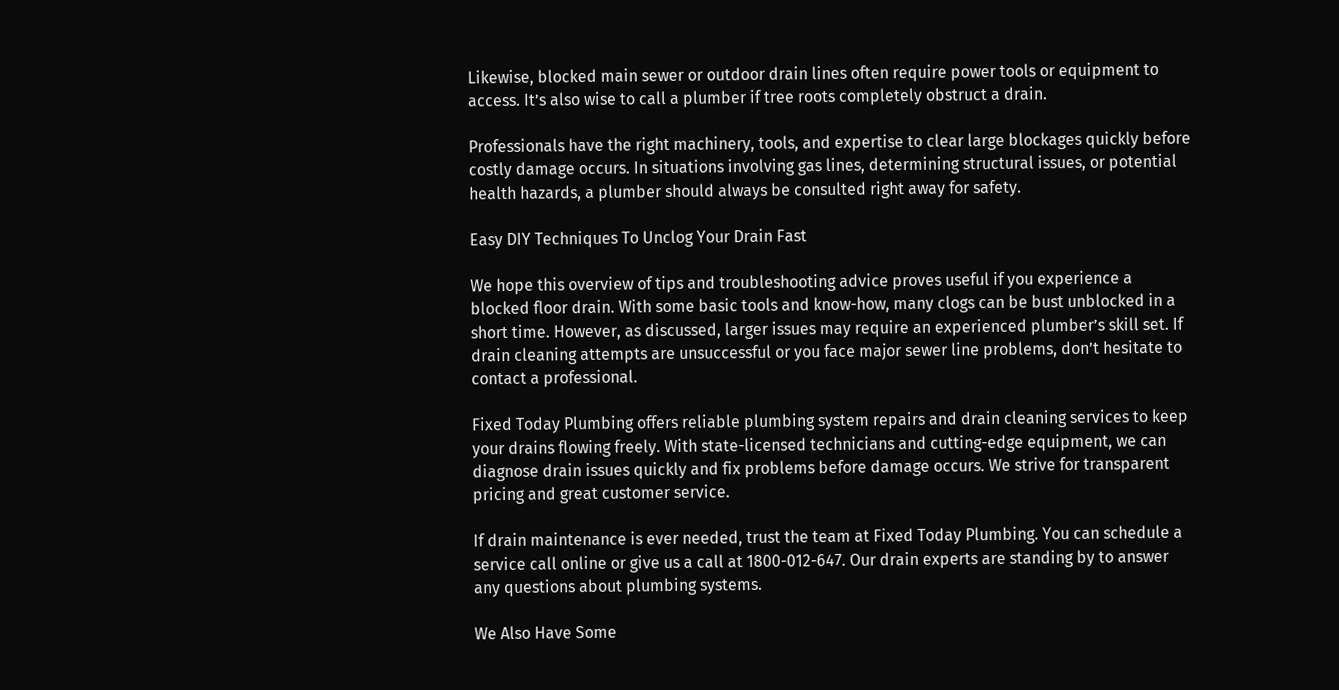Likewise, blocked main sewer or outdoor drain lines often require power tools or equipment to access. It’s also wise to call a plumber if tree roots completely obstruct a drain.

Professionals have the right machinery, tools, and expertise to clear large blockages quickly before costly damage occurs. In situations involving gas lines, determining structural issues, or potential health hazards, a plumber should always be consulted right away for safety.

Easy DIY Techniques To Unclog Your Drain Fast

We hope this overview of tips and troubleshooting advice proves useful if you experience a blocked floor drain. With some basic tools and know-how, many clogs can be bust unblocked in a short time. However, as discussed, larger issues may require an experienced plumber’s skill set. If drain cleaning attempts are unsuccessful or you face major sewer line problems, don’t hesitate to contact a professional.

Fixed Today Plumbing offers reliable plumbing system repairs and drain cleaning services to keep your drains flowing freely. With state-licensed technicians and cutting-edge equipment, we can diagnose drain issues quickly and fix problems before damage occurs. We strive for transparent pricing and great customer service.

If drain maintenance is ever needed, trust the team at Fixed Today Plumbing. You can schedule a service call online or give us a call at 1800-012-647. Our drain experts are standing by to answer any questions about plumbing systems.

We Also Have Some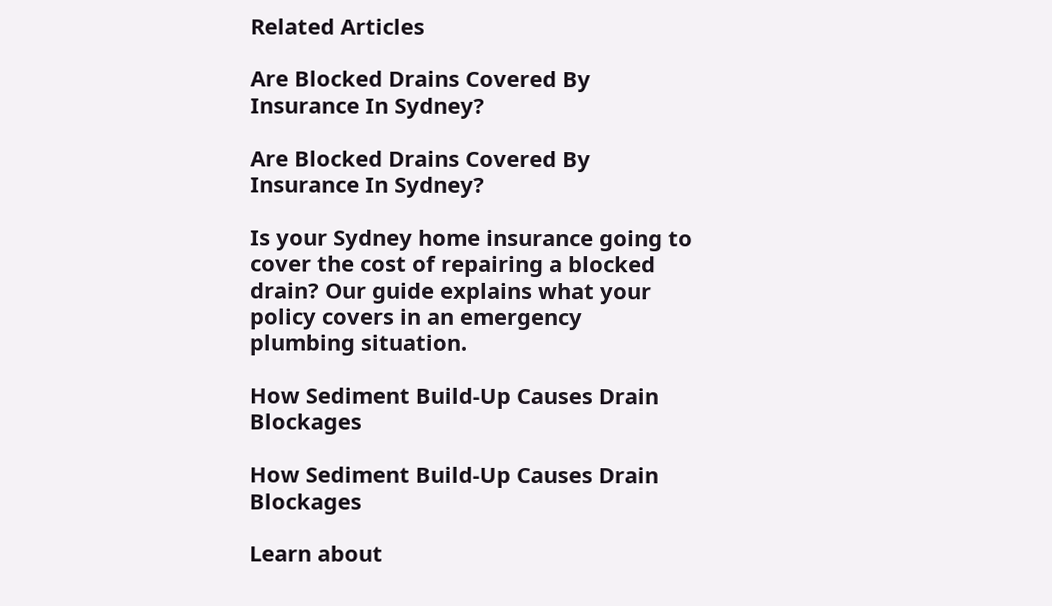Related Articles

Are Blocked Drains Covered By Insurance In Sydney?

Are Blocked Drains Covered By Insurance In Sydney?

Is your Sydney home insurance going to cover the cost of repairing a blocked drain? Our guide explains what your policy covers in an emergency plumbing situation.

How Sediment Build-Up Causes Drain Blockages

How Sediment Build-Up Causes Drain Blockages

Learn about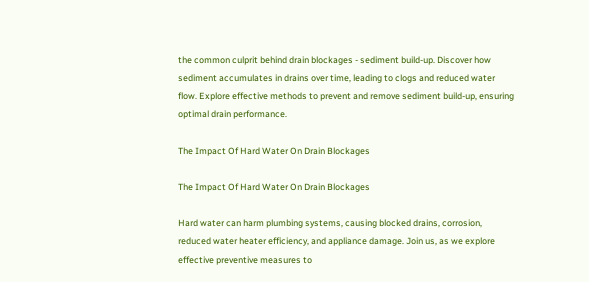the common culprit behind drain blockages - sediment build-up. Discover how sediment accumulates in drains over time, leading to clogs and reduced water flow. Explore effective methods to prevent and remove sediment build-up, ensuring optimal drain performance.

The Impact Of Hard Water On Drain Blockages

The Impact Of Hard Water On Drain Blockages

Hard water can harm plumbing systems, causing blocked drains, corrosion, reduced water heater efficiency, and appliance damage. Join us, as we explore effective preventive measures to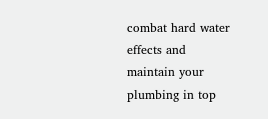combat hard water effects and maintain your plumbing in top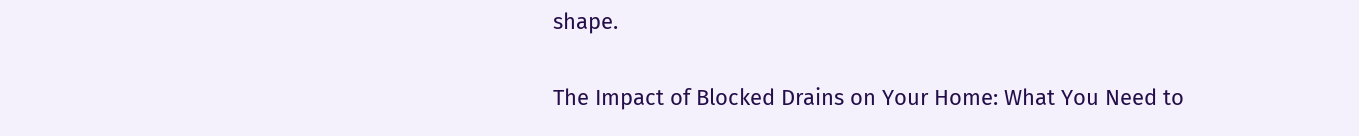shape.

The Impact of Blocked Drains on Your Home: What You Need to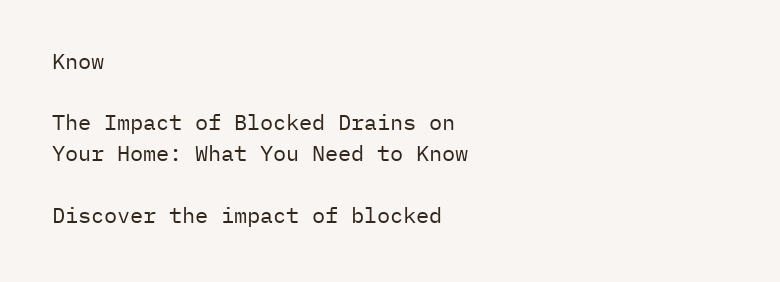Know

The Impact of Blocked Drains on Your Home: What You Need to Know

Discover the impact of blocked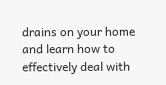drains on your home and learn how to effectively deal with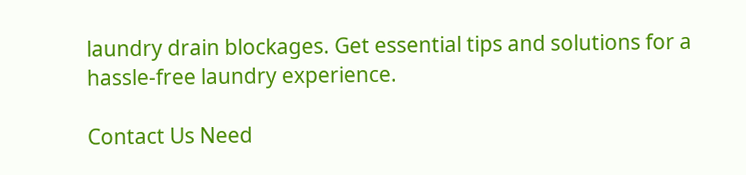laundry drain blockages. Get essential tips and solutions for a hassle-free laundry experience.

Contact Us Need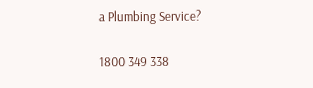a Plumbing Service?

1800 349 338